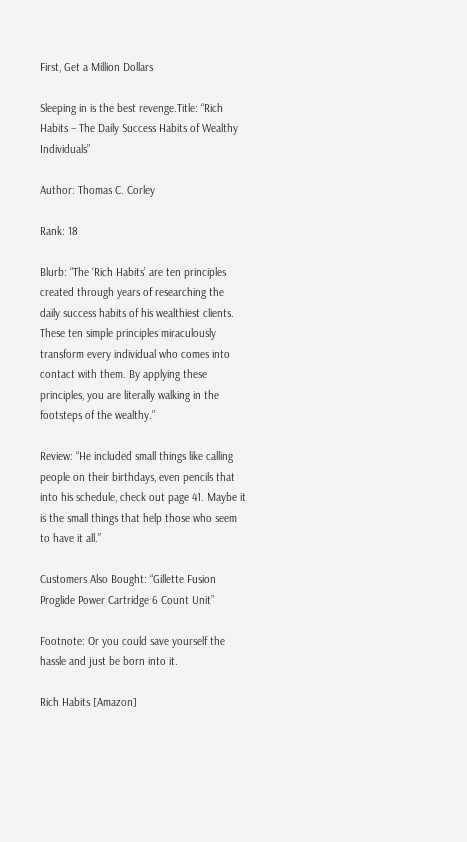First, Get a Million Dollars

Sleeping in is the best revenge.Title: “Rich Habits – The Daily Success Habits of Wealthy Individuals”

Author: Thomas C. Corley

Rank: 18

Blurb: “The ‘Rich Habits’ are ten principles created through years of researching the daily success habits of his wealthiest clients. These ten simple principles miraculously transform every individual who comes into contact with them. By applying these principles, you are literally walking in the footsteps of the wealthy.”

Review: “He included small things like calling people on their birthdays, even pencils that into his schedule, check out page 41. Maybe it is the small things that help those who seem to have it all.”

Customers Also Bought: “Gillette Fusion Proglide Power Cartridge 6 Count Unit”

Footnote: Or you could save yourself the hassle and just be born into it.

Rich Habits [Amazon]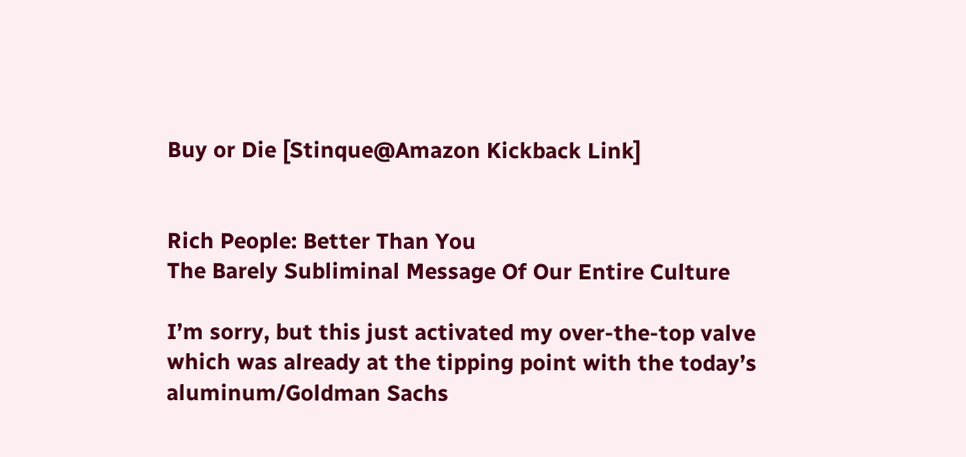Buy or Die [Stinque@Amazon Kickback Link]


Rich People: Better Than You
The Barely Subliminal Message Of Our Entire Culture

I’m sorry, but this just activated my over-the-top valve which was already at the tipping point with the today’s aluminum/Goldman Sachs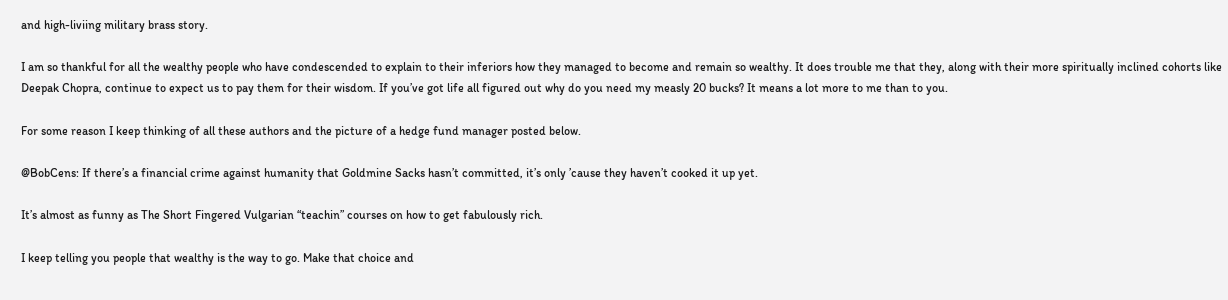and high-liviing military brass story.

I am so thankful for all the wealthy people who have condescended to explain to their inferiors how they managed to become and remain so wealthy. It does trouble me that they, along with their more spiritually inclined cohorts like Deepak Chopra, continue to expect us to pay them for their wisdom. If you’ve got life all figured out why do you need my measly 20 bucks? It means a lot more to me than to you.

For some reason I keep thinking of all these authors and the picture of a hedge fund manager posted below.

@BobCens: If there’s a financial crime against humanity that Goldmine Sacks hasn’t committed, it’s only ’cause they haven’t cooked it up yet.

It’s almost as funny as The Short Fingered Vulgarian “teachin” courses on how to get fabulously rich.

I keep telling you people that wealthy is the way to go. Make that choice and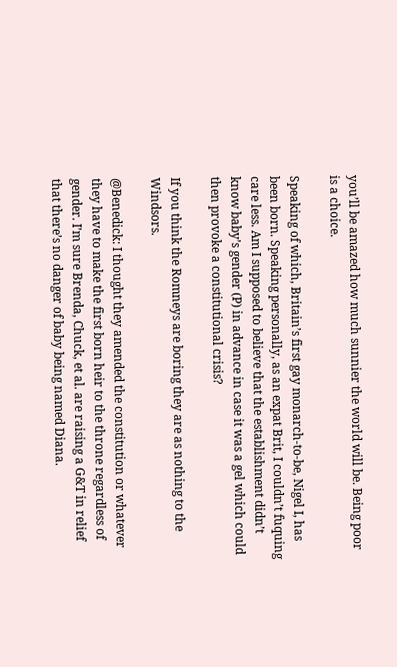you’ll be amazed how much sunnier the world will be. Being poor is a choice.

Speaking of which, Britain’s first gay monarch-to-be, Nigel I, has been born. Speaking personally, as an expat Brit, I couldn’t fuquing care less. Am I supposed to believe that the establishment didn’t know baby’s gender (P) in advance in case it was a gel which could then provoke a constitutional crisis?

If you think the Romneys are boring they are as nothing to the Windsors.

@Benedick: I thought they amended the constitution or whatever they have to make the first born heir to the throne regardless of gender. I’m sure Brenda, Chuck, et al. are raising a G&T in relief that there’s no danger of baby being named Diana.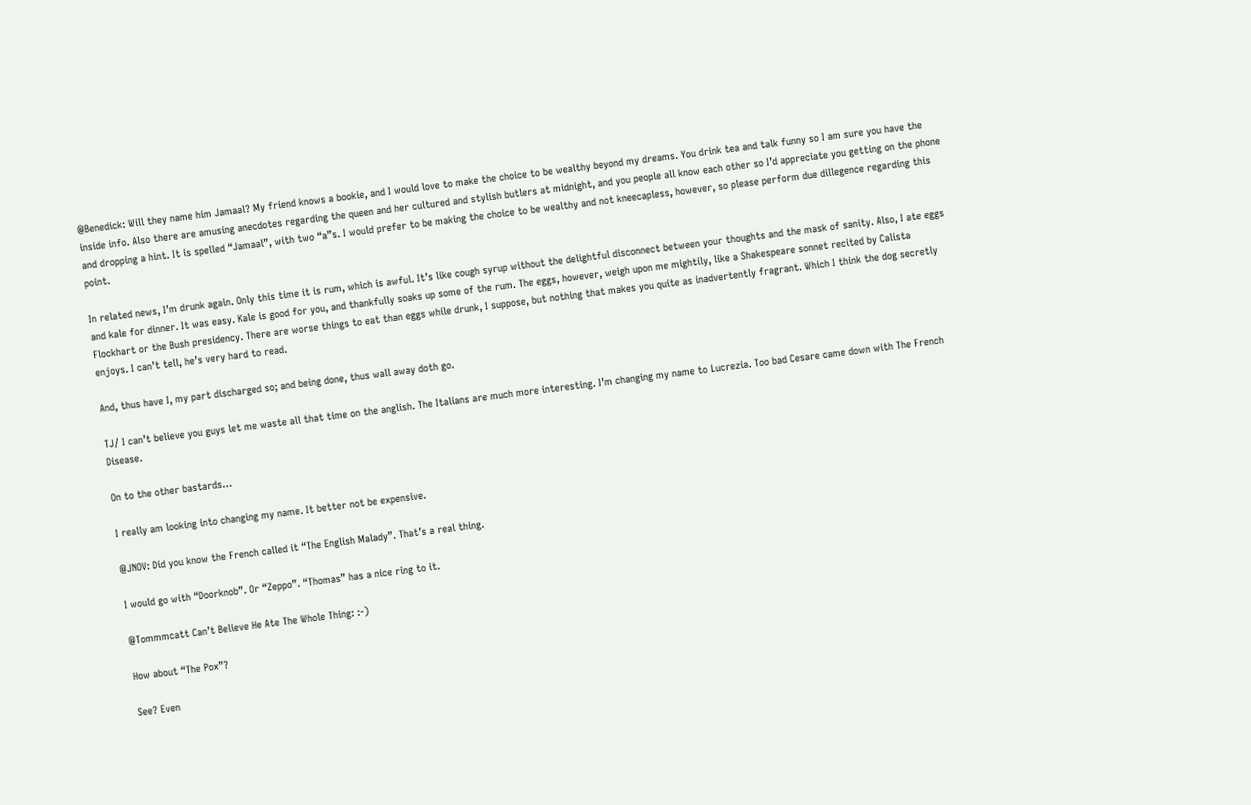@Benedick: Will they name him Jamaal? My friend knows a bookie, and I would love to make the choice to be wealthy beyond my dreams. You drink tea and talk funny so I am sure you have the inside info. Also there are amusing anecdotes regarding the queen and her cultured and stylish butlers at midnight, and you people all know each other so I’d appreciate you getting on the phone and dropping a hint. It is spelled “Jamaal”, with two “a”s. I would prefer to be making the choice to be wealthy and not kneecapless, however, so please perform due dillegence regarding this point.

In related news, I’m drunk again. Only this time it is rum, which is awful. It’s like cough syrup without the delightful disconnect between your thoughts and the mask of sanity. Also, I ate eggs and kale for dinner. It was easy. Kale is good for you, and thankfully soaks up some of the rum. The eggs, however, weigh upon me mightily, like a Shakespeare sonnet recited by Calista Flockhart or the Bush presidency. There are worse things to eat than eggs while drunk, I suppose, but nothing that makes you quite as inadvertently fragrant. Which I think the dog secretly enjoys. I can’t tell, he’s very hard to read.

And, thus have I, my part discharged so; and being done, thus wall away doth go.

TJ/ I can’t believe you guys let me waste all that time on the anglish. The Italians are much more interesting. I’m changing my name to Lucrezia. Too bad Cesare came down with The French Disease.

On to the other bastards…

I really am looking into changing my name. It better not be expensive.

@JNOV: Did you know the French called it “The English Malady”. That’s a real thing.

I would go with “Doorknob”. Or “Zeppo”. “Thomas” has a nice ring to it.

@Tommmcatt Can’t Believe He Ate The Whole Thing: :-)

How about “The Pox”?

See? Even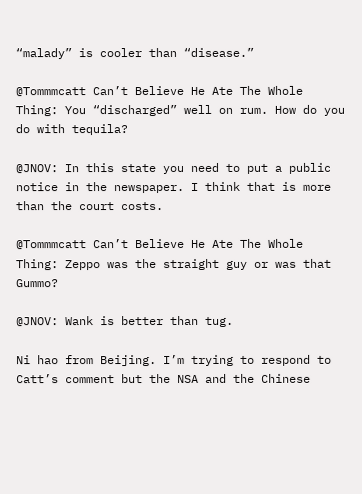“malady” is cooler than “disease.”

@Tommmcatt Can’t Believe He Ate The Whole Thing: You “discharged” well on rum. How do you do with tequila?

@JNOV: In this state you need to put a public notice in the newspaper. I think that is more than the court costs.

@Tommmcatt Can’t Believe He Ate The Whole Thing: Zeppo was the straight guy or was that Gummo?

@JNOV: Wank is better than tug.

Ni hao from Beijing. I’m trying to respond to Catt’s comment but the NSA and the Chinese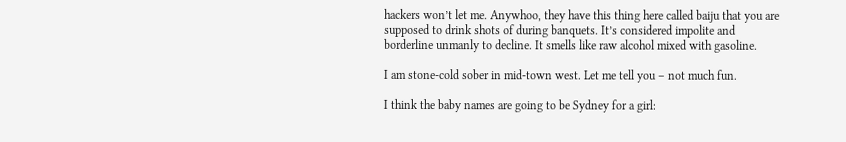hackers won’t let me. Anywhoo, they have this thing here called baiju that you are supposed to drink shots of during banquets. It’s considered impolite and borderline unmanly to decline. It smells like raw alcohol mixed with gasoline.

I am stone-cold sober in mid-town west. Let me tell you – not much fun.

I think the baby names are going to be Sydney for a girl: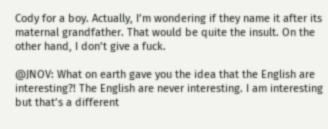Cody for a boy. Actually, I’m wondering if they name it after its maternal grandfather. That would be quite the insult. On the other hand, I don’t give a fuck.

@JNOV: What on earth gave you the idea that the English are interesting?! The English are never interesting. I am interesting but that’s a different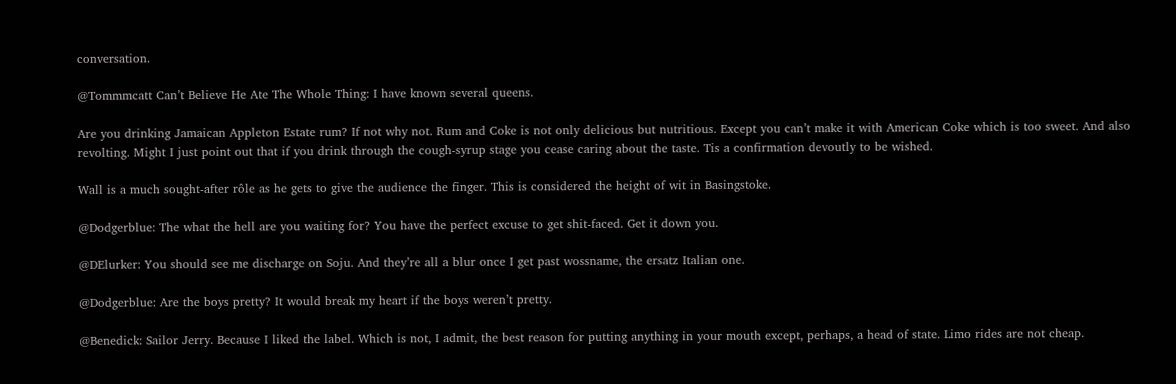conversation.

@Tommmcatt Can’t Believe He Ate The Whole Thing: I have known several queens.

Are you drinking Jamaican Appleton Estate rum? If not why not. Rum and Coke is not only delicious but nutritious. Except you can’t make it with American Coke which is too sweet. And also revolting. Might I just point out that if you drink through the cough-syrup stage you cease caring about the taste. Tis a confirmation devoutly to be wished.

Wall is a much sought-after rôle as he gets to give the audience the finger. This is considered the height of wit in Basingstoke.

@Dodgerblue: The what the hell are you waiting for? You have the perfect excuse to get shit-faced. Get it down you.

@DElurker: You should see me discharge on Soju. And they’re all a blur once I get past wossname, the ersatz Italian one.

@Dodgerblue: Are the boys pretty? It would break my heart if the boys weren’t pretty.

@Benedick: Sailor Jerry. Because I liked the label. Which is not, I admit, the best reason for putting anything in your mouth except, perhaps, a head of state. Limo rides are not cheap.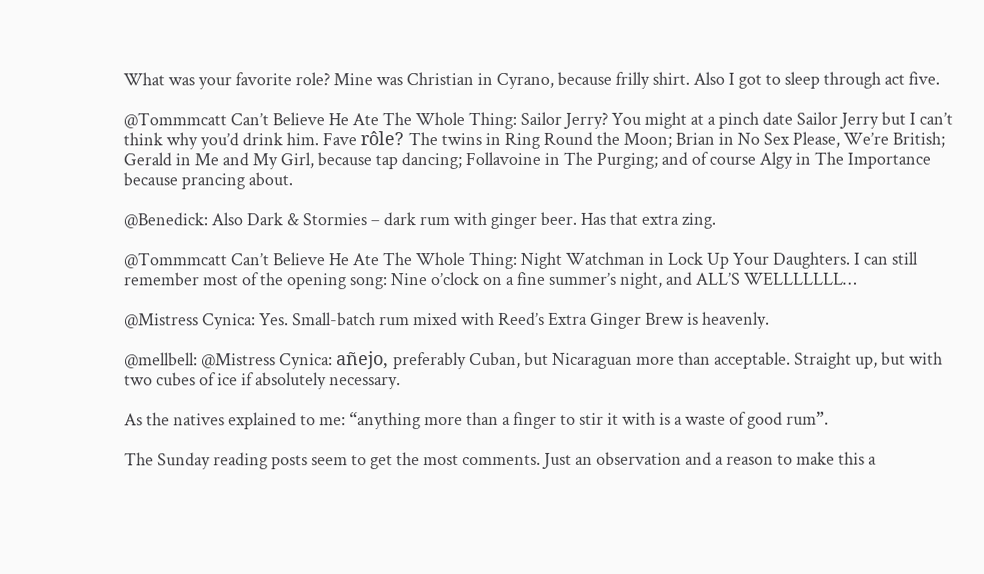What was your favorite role? Mine was Christian in Cyrano, because frilly shirt. Also I got to sleep through act five.

@Tommmcatt Can’t Believe He Ate The Whole Thing: Sailor Jerry? You might at a pinch date Sailor Jerry but I can’t think why you’d drink him. Fave rôle? The twins in Ring Round the Moon; Brian in No Sex Please, We’re British; Gerald in Me and My Girl, because tap dancing; Follavoine in The Purging; and of course Algy in The Importance because prancing about.

@Benedick: Also Dark & Stormies – dark rum with ginger beer. Has that extra zing.

@Tommmcatt Can’t Believe He Ate The Whole Thing: Night Watchman in Lock Up Your Daughters. I can still remember most of the opening song: Nine o’clock on a fine summer’s night, and ALL’S WELLLLLLL…

@Mistress Cynica: Yes. Small-batch rum mixed with Reed’s Extra Ginger Brew is heavenly.

@mellbell: @Mistress Cynica: añejo, preferably Cuban, but Nicaraguan more than acceptable. Straight up, but with two cubes of ice if absolutely necessary.

As the natives explained to me: “anything more than a finger to stir it with is a waste of good rum”.

The Sunday reading posts seem to get the most comments. Just an observation and a reason to make this a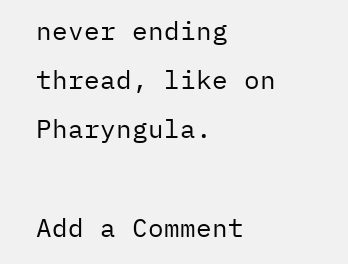never ending thread, like on Pharyngula.

Add a Comment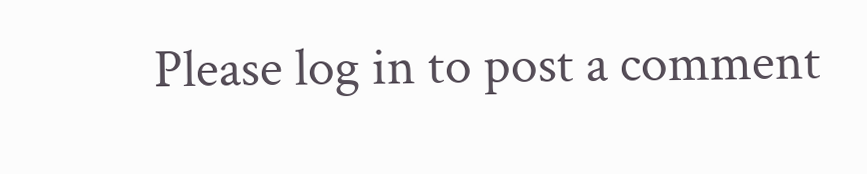Please log in to post a comment